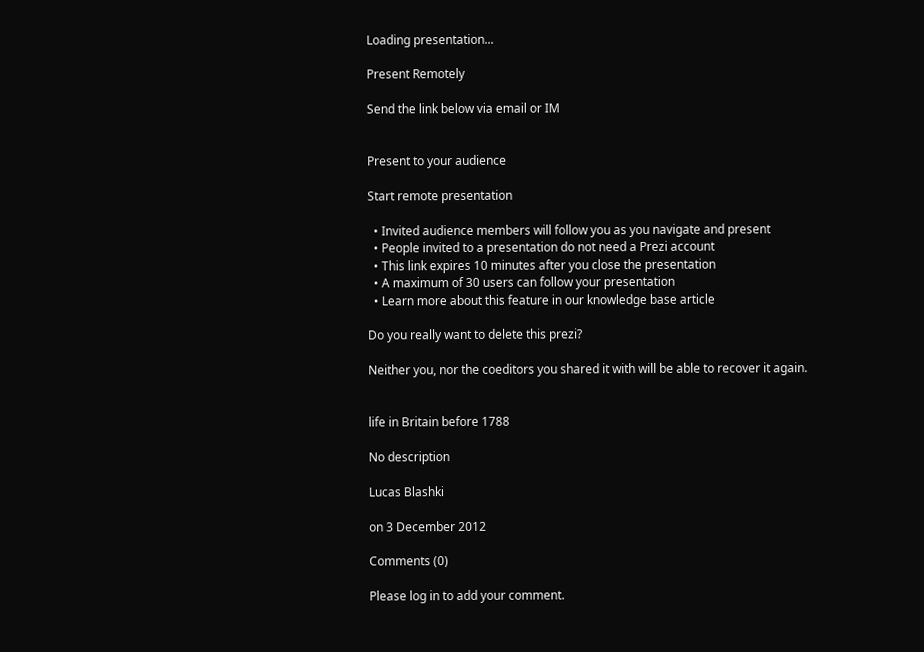Loading presentation...

Present Remotely

Send the link below via email or IM


Present to your audience

Start remote presentation

  • Invited audience members will follow you as you navigate and present
  • People invited to a presentation do not need a Prezi account
  • This link expires 10 minutes after you close the presentation
  • A maximum of 30 users can follow your presentation
  • Learn more about this feature in our knowledge base article

Do you really want to delete this prezi?

Neither you, nor the coeditors you shared it with will be able to recover it again.


life in Britain before 1788

No description

Lucas Blashki

on 3 December 2012

Comments (0)

Please log in to add your comment.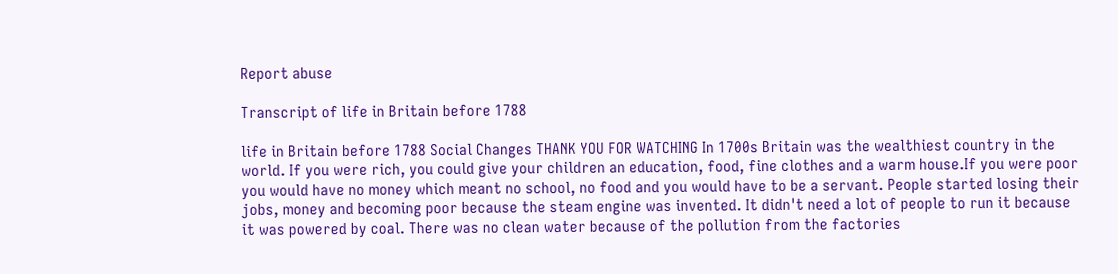Report abuse

Transcript of life in Britain before 1788

life in Britain before 1788 Social Changes THANK YOU FOR WATCHING In 1700s Britain was the wealthiest country in the world. If you were rich, you could give your children an education, food, fine clothes and a warm house.If you were poor you would have no money which meant no school, no food and you would have to be a servant. People started losing their jobs, money and becoming poor because the steam engine was invented. It didn't need a lot of people to run it because it was powered by coal. There was no clean water because of the pollution from the factories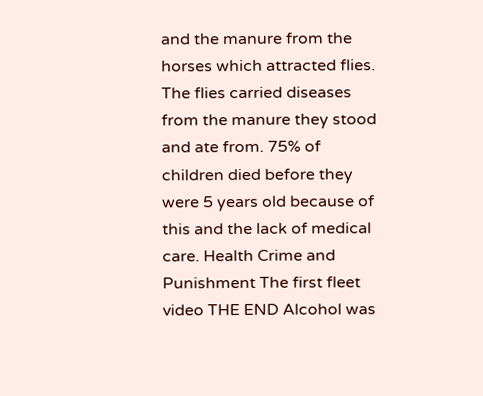and the manure from the horses which attracted flies. The flies carried diseases from the manure they stood and ate from. 75% of children died before they were 5 years old because of this and the lack of medical care. Health Crime and Punishment The first fleet video THE END Alcohol was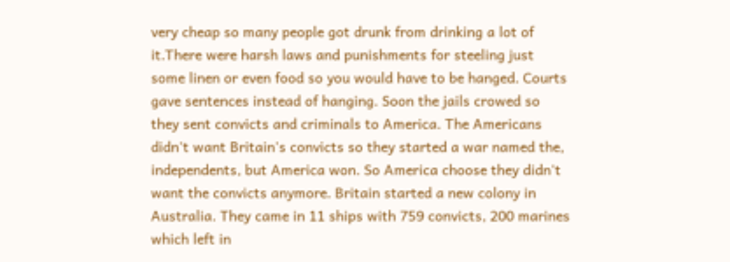very cheap so many people got drunk from drinking a lot of it.There were harsh laws and punishments for steeling just some linen or even food so you would have to be hanged. Courts gave sentences instead of hanging. Soon the jails crowed so they sent convicts and criminals to America. The Americans didn't want Britain's convicts so they started a war named the, independents, but America won. So America choose they didn't want the convicts anymore. Britain started a new colony in Australia. They came in 11 ships with 759 convicts, 200 marines which left in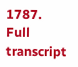1787.
Full transcript